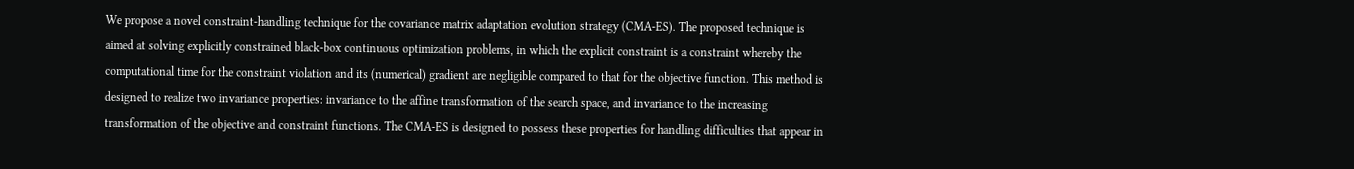We propose a novel constraint-handling technique for the covariance matrix adaptation evolution strategy (CMA-ES). The proposed technique is aimed at solving explicitly constrained black-box continuous optimization problems, in which the explicit constraint is a constraint whereby the computational time for the constraint violation and its (numerical) gradient are negligible compared to that for the objective function. This method is designed to realize two invariance properties: invariance to the affine transformation of the search space, and invariance to the increasing transformation of the objective and constraint functions. The CMA-ES is designed to possess these properties for handling difficulties that appear in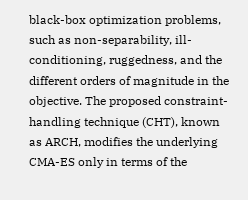black-box optimization problems, such as non-separability, ill-conditioning, ruggedness, and the different orders of magnitude in the objective. The proposed constraint-handling technique (CHT), known as ARCH, modifies the underlying CMA-ES only in terms of the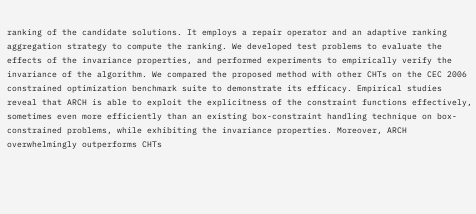ranking of the candidate solutions. It employs a repair operator and an adaptive ranking aggregation strategy to compute the ranking. We developed test problems to evaluate the effects of the invariance properties, and performed experiments to empirically verify the invariance of the algorithm. We compared the proposed method with other CHTs on the CEC 2006 constrained optimization benchmark suite to demonstrate its efficacy. Empirical studies reveal that ARCH is able to exploit the explicitness of the constraint functions effectively, sometimes even more efficiently than an existing box-constraint handling technique on box-constrained problems, while exhibiting the invariance properties. Moreover, ARCH overwhelmingly outperforms CHTs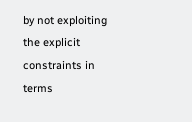by not exploiting the explicit constraints in terms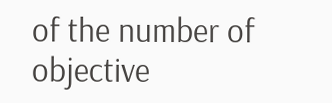of the number of objective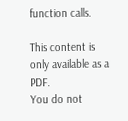function calls.

This content is only available as a PDF.
You do not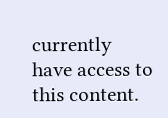currently have access to this content.